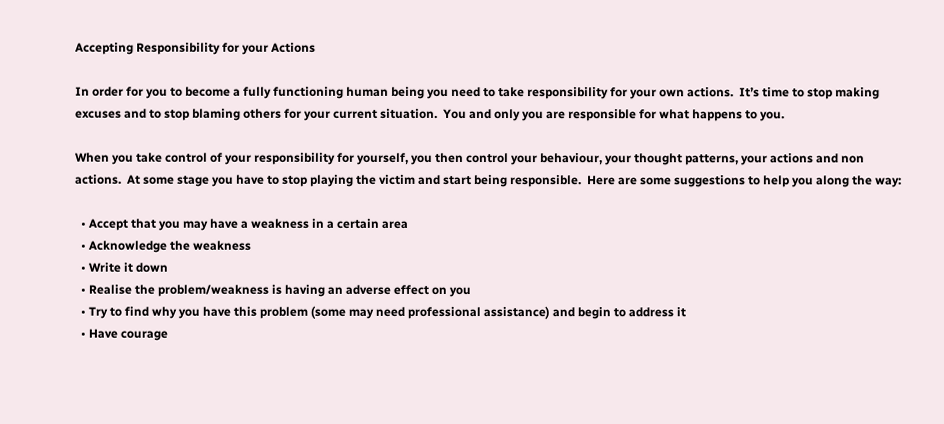Accepting Responsibility for your Actions

In order for you to become a fully functioning human being you need to take responsibility for your own actions.  It’s time to stop making excuses and to stop blaming others for your current situation.  You and only you are responsible for what happens to you.

When you take control of your responsibility for yourself, you then control your behaviour, your thought patterns, your actions and non actions.  At some stage you have to stop playing the victim and start being responsible.  Here are some suggestions to help you along the way:

  • Accept that you may have a weakness in a certain area
  • Acknowledge the weakness
  • Write it down
  • Realise the problem/weakness is having an adverse effect on you
  • Try to find why you have this problem (some may need professional assistance) and begin to address it
  • Have courage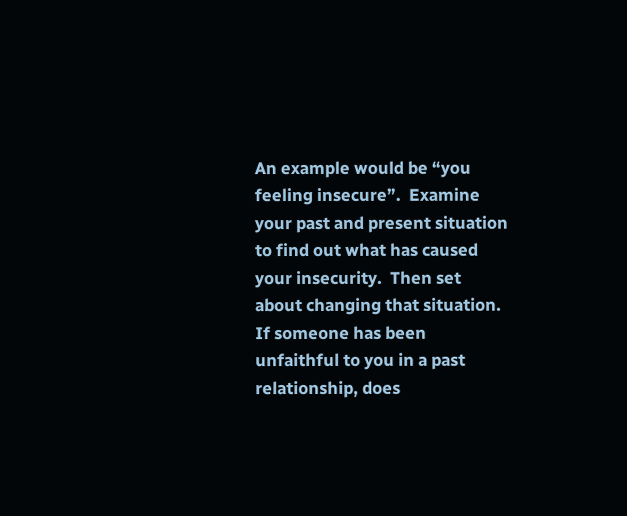An example would be “you feeling insecure”.  Examine your past and present situation to find out what has caused your insecurity.  Then set about changing that situation.  If someone has been unfaithful to you in a past relationship, does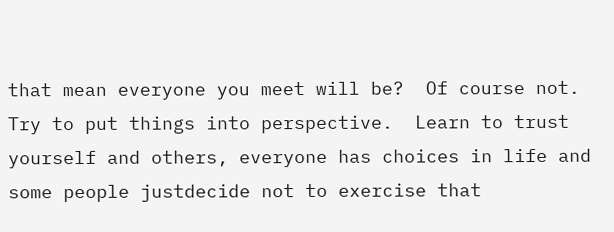that mean everyone you meet will be?  Of course not.  Try to put things into perspective.  Learn to trust yourself and others, everyone has choices in life and some people justdecide not to exercise that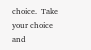choice.  Take your choice and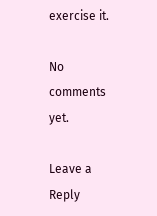exercise it.

No comments yet.

Leave a Reply